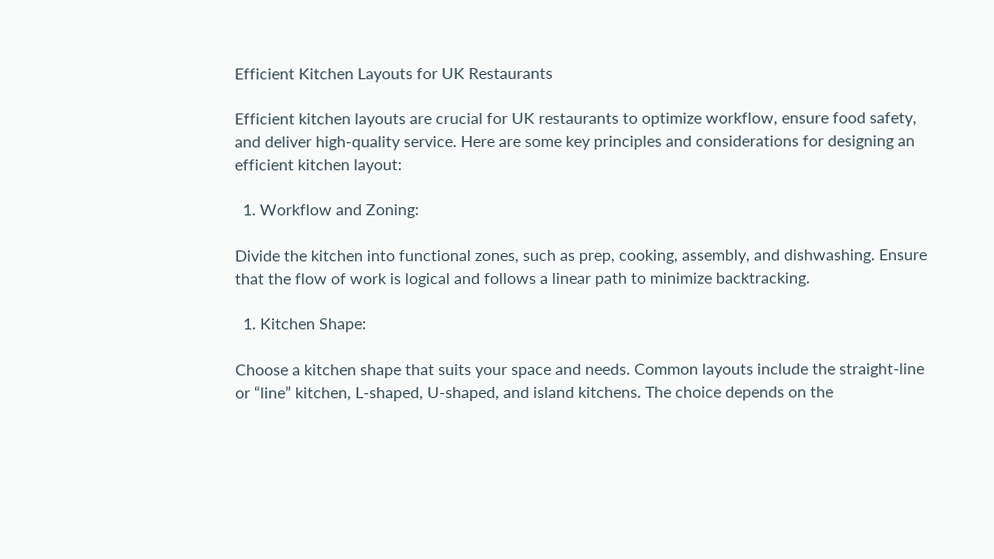Efficient Kitchen Layouts for UK Restaurants

Efficient kitchen layouts are crucial for UK restaurants to optimize workflow, ensure food safety, and deliver high-quality service. Here are some key principles and considerations for designing an efficient kitchen layout:

  1. Workflow and Zoning:

Divide the kitchen into functional zones, such as prep, cooking, assembly, and dishwashing. Ensure that the flow of work is logical and follows a linear path to minimize backtracking.

  1. Kitchen Shape:

Choose a kitchen shape that suits your space and needs. Common layouts include the straight-line or “line” kitchen, L-shaped, U-shaped, and island kitchens. The choice depends on the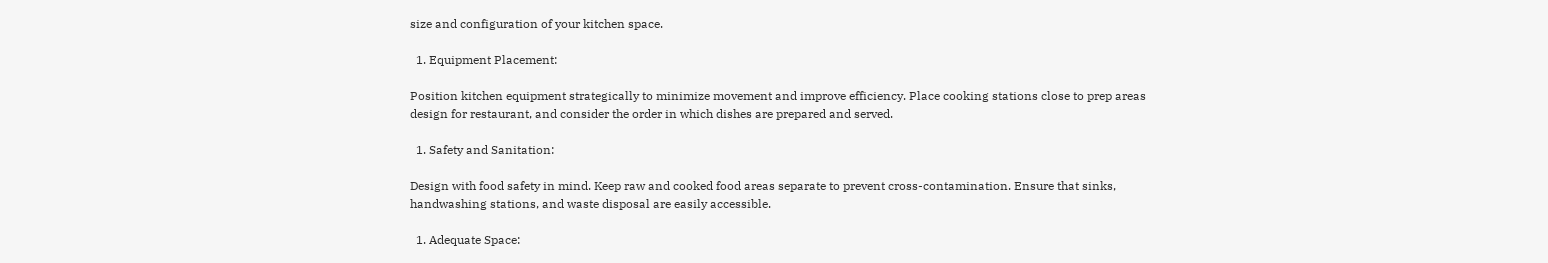size and configuration of your kitchen space.

  1. Equipment Placement:

Position kitchen equipment strategically to minimize movement and improve efficiency. Place cooking stations close to prep areas design for restaurant, and consider the order in which dishes are prepared and served.

  1. Safety and Sanitation:

Design with food safety in mind. Keep raw and cooked food areas separate to prevent cross-contamination. Ensure that sinks, handwashing stations, and waste disposal are easily accessible.

  1. Adequate Space: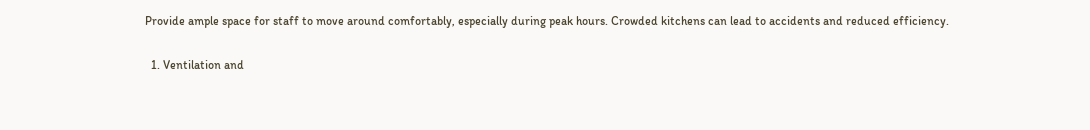Provide ample space for staff to move around comfortably, especially during peak hours. Crowded kitchens can lead to accidents and reduced efficiency.

  1. Ventilation and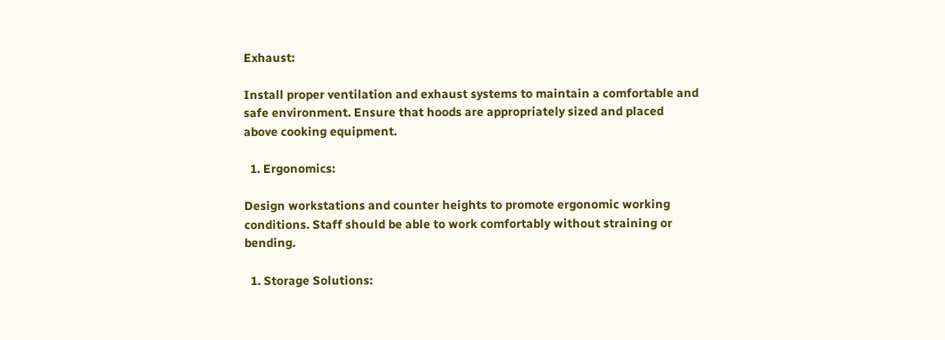Exhaust:

Install proper ventilation and exhaust systems to maintain a comfortable and safe environment. Ensure that hoods are appropriately sized and placed above cooking equipment.

  1. Ergonomics:

Design workstations and counter heights to promote ergonomic working conditions. Staff should be able to work comfortably without straining or bending.

  1. Storage Solutions: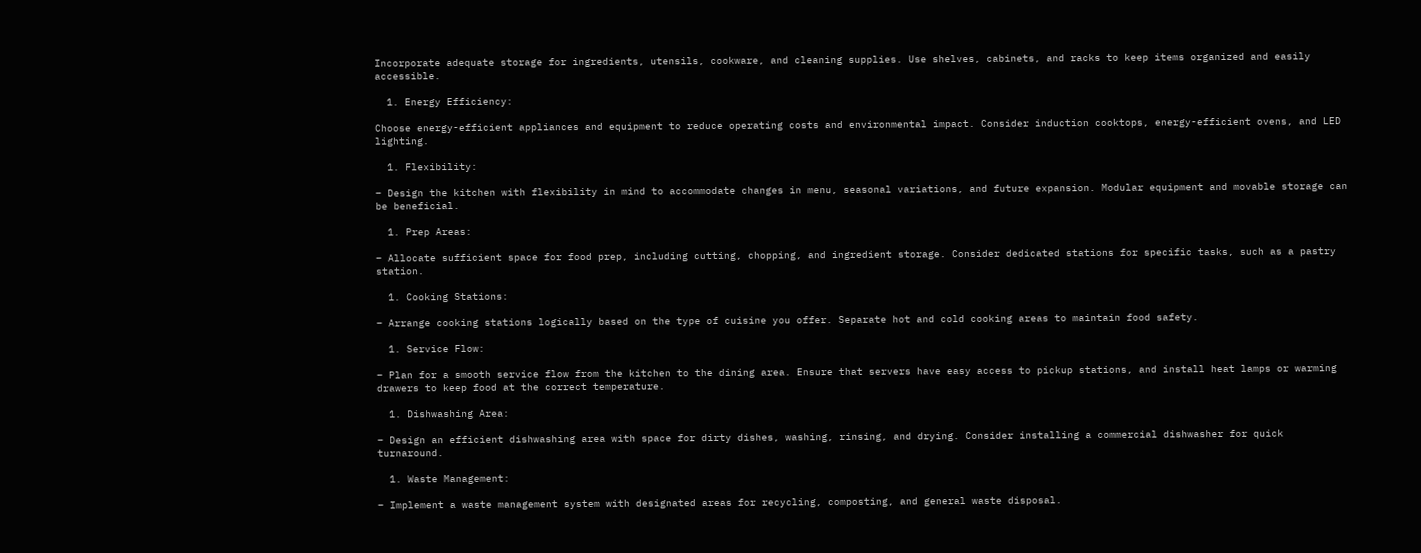Incorporate adequate storage for ingredients, utensils, cookware, and cleaning supplies. Use shelves, cabinets, and racks to keep items organized and easily accessible.

  1. Energy Efficiency:

Choose energy-efficient appliances and equipment to reduce operating costs and environmental impact. Consider induction cooktops, energy-efficient ovens, and LED lighting.

  1. Flexibility:

– Design the kitchen with flexibility in mind to accommodate changes in menu, seasonal variations, and future expansion. Modular equipment and movable storage can be beneficial.

  1. Prep Areas:

– Allocate sufficient space for food prep, including cutting, chopping, and ingredient storage. Consider dedicated stations for specific tasks, such as a pastry station.

  1. Cooking Stations:

– Arrange cooking stations logically based on the type of cuisine you offer. Separate hot and cold cooking areas to maintain food safety.

  1. Service Flow:

– Plan for a smooth service flow from the kitchen to the dining area. Ensure that servers have easy access to pickup stations, and install heat lamps or warming drawers to keep food at the correct temperature.

  1. Dishwashing Area:

– Design an efficient dishwashing area with space for dirty dishes, washing, rinsing, and drying. Consider installing a commercial dishwasher for quick turnaround.

  1. Waste Management:

– Implement a waste management system with designated areas for recycling, composting, and general waste disposal.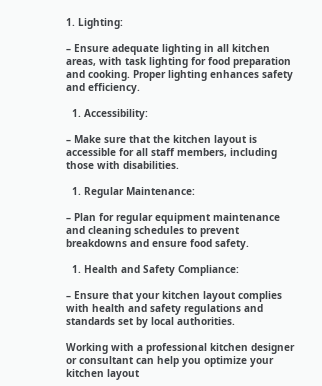1. Lighting:

– Ensure adequate lighting in all kitchen areas, with task lighting for food preparation and cooking. Proper lighting enhances safety and efficiency.

  1. Accessibility:

– Make sure that the kitchen layout is accessible for all staff members, including those with disabilities.

  1. Regular Maintenance:

– Plan for regular equipment maintenance and cleaning schedules to prevent breakdowns and ensure food safety.

  1. Health and Safety Compliance:

– Ensure that your kitchen layout complies with health and safety regulations and standards set by local authorities.

Working with a professional kitchen designer or consultant can help you optimize your kitchen layout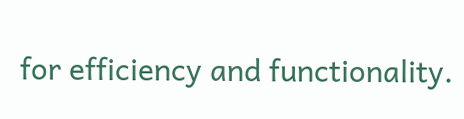for efficiency and functionality.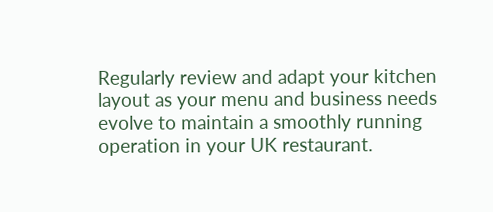Regularly review and adapt your kitchen layout as your menu and business needs evolve to maintain a smoothly running operation in your UK restaurant.